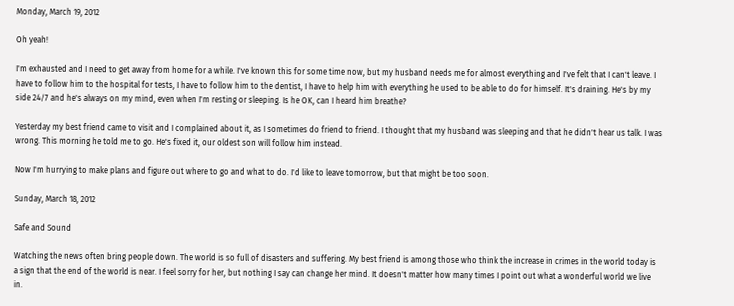Monday, March 19, 2012

Oh yeah!

I'm exhausted and I need to get away from home for a while. I've known this for some time now, but my husband needs me for almost everything and I've felt that I can't leave. I have to follow him to the hospital for tests, I have to follow him to the dentist, I have to help him with everything he used to be able to do for himself. It's draining. He's by my side 24/7 and he's always on my mind, even when I'm resting or sleeping. Is he OK, can I heard him breathe?

Yesterday my best friend came to visit and I complained about it, as I sometimes do friend to friend. I thought that my husband was sleeping and that he didn't hear us talk. I was wrong. This morning he told me to go. He's fixed it, our oldest son will follow him instead.

Now I'm hurrying to make plans and figure out where to go and what to do. I'd like to leave tomorrow, but that might be too soon.

Sunday, March 18, 2012

Safe and Sound

Watching the news often bring people down. The world is so full of disasters and suffering. My best friend is among those who think the increase in crimes in the world today is a sign that the end of the world is near. I feel sorry for her, but nothing I say can change her mind. It doesn't matter how many times I point out what a wonderful world we live in.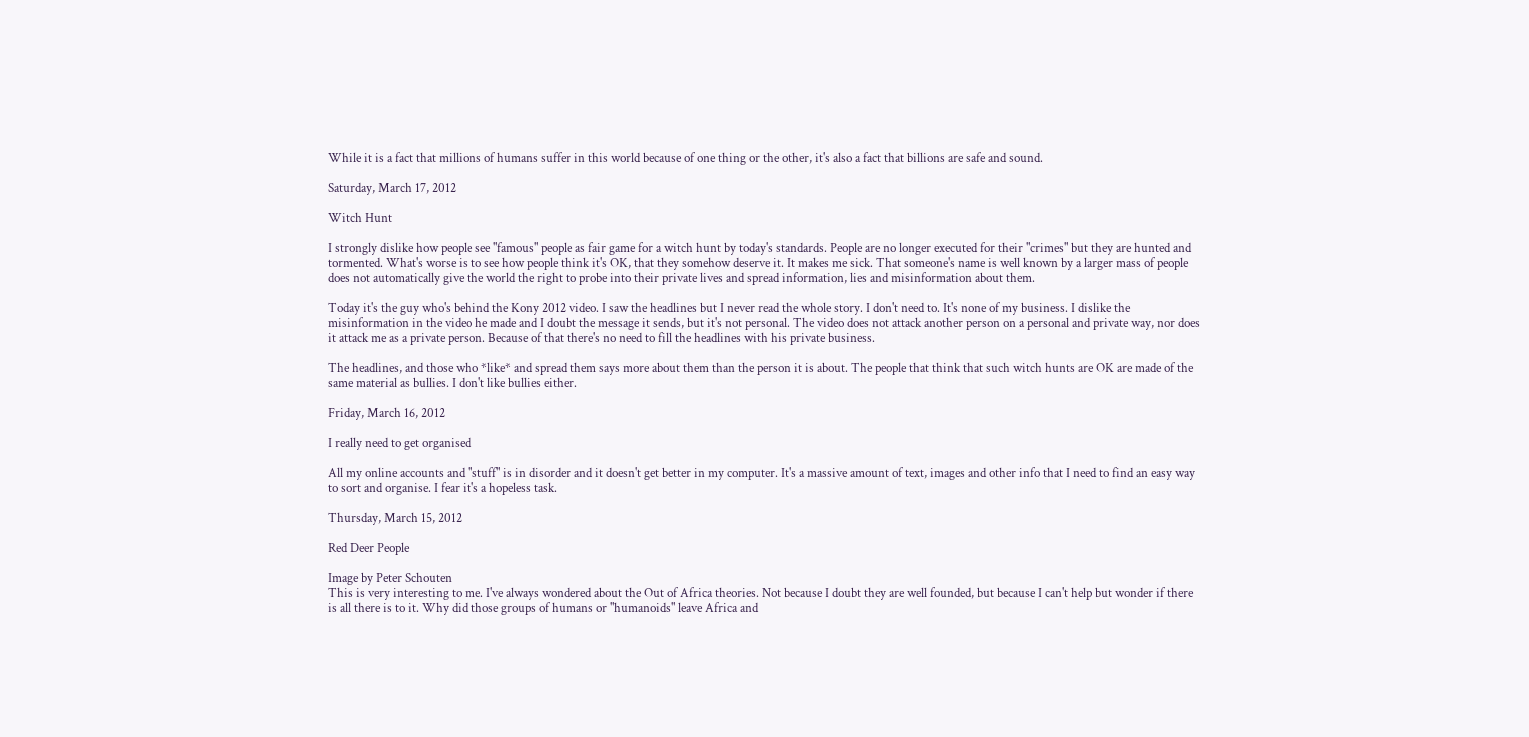While it is a fact that millions of humans suffer in this world because of one thing or the other, it's also a fact that billions are safe and sound.

Saturday, March 17, 2012

Witch Hunt

I strongly dislike how people see "famous" people as fair game for a witch hunt by today's standards. People are no longer executed for their "crimes" but they are hunted and tormented. What's worse is to see how people think it's OK, that they somehow deserve it. It makes me sick. That someone's name is well known by a larger mass of people does not automatically give the world the right to probe into their private lives and spread information, lies and misinformation about them.

Today it's the guy who's behind the Kony 2012 video. I saw the headlines but I never read the whole story. I don't need to. It's none of my business. I dislike the misinformation in the video he made and I doubt the message it sends, but it's not personal. The video does not attack another person on a personal and private way, nor does it attack me as a private person. Because of that there's no need to fill the headlines with his private business.

The headlines, and those who *like* and spread them says more about them than the person it is about. The people that think that such witch hunts are OK are made of the same material as bullies. I don't like bullies either.

Friday, March 16, 2012

I really need to get organised

All my online accounts and "stuff" is in disorder and it doesn't get better in my computer. It's a massive amount of text, images and other info that I need to find an easy way to sort and organise. I fear it's a hopeless task.

Thursday, March 15, 2012

Red Deer People

Image by Peter Schouten
This is very interesting to me. I've always wondered about the Out of Africa theories. Not because I doubt they are well founded, but because I can't help but wonder if there is all there is to it. Why did those groups of humans or "humanoids" leave Africa and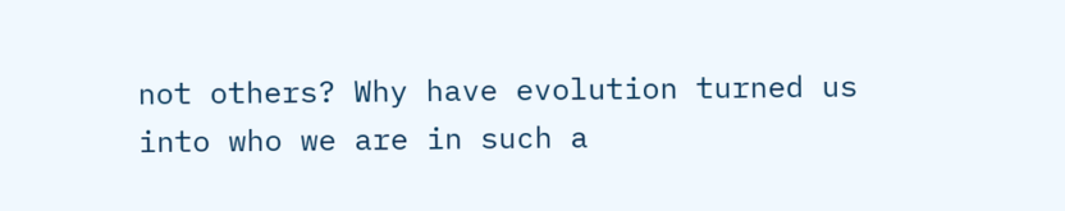not others? Why have evolution turned us into who we are in such a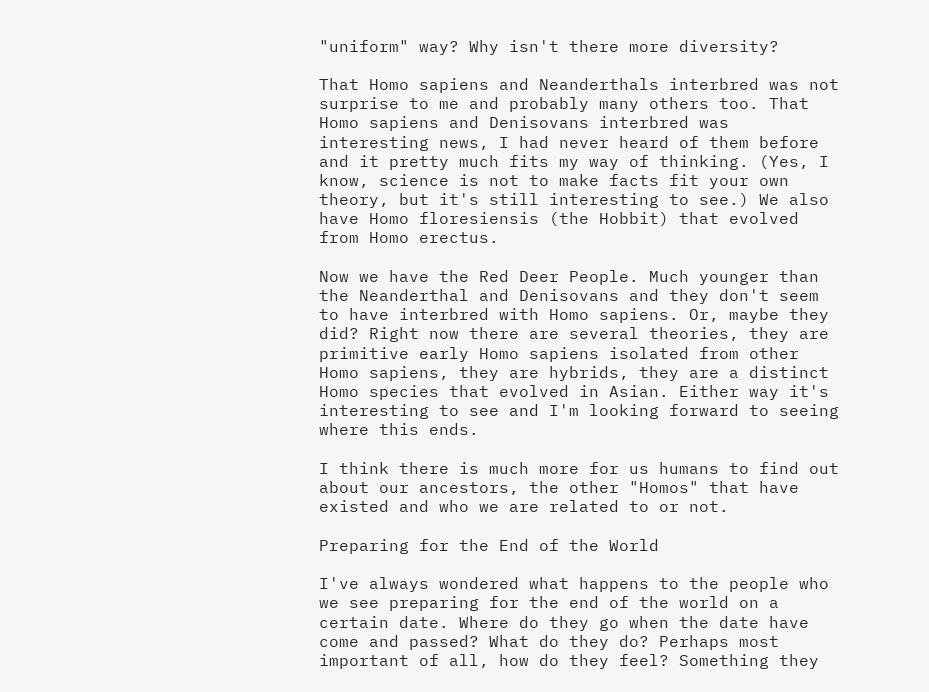"uniform" way? Why isn't there more diversity?

That Homo sapiens and Neanderthals interbred was not surprise to me and probably many others too. That  Homo sapiens and Denisovans interbred was interesting news, I had never heard of them before and it pretty much fits my way of thinking. (Yes, I know, science is not to make facts fit your own theory, but it's still interesting to see.) We also have Homo floresiensis (the Hobbit) that evolved from Homo erectus.

Now we have the Red Deer People. Much younger than the Neanderthal and Denisovans and they don't seem to have interbred with Homo sapiens. Or, maybe they did? Right now there are several theories, they are primitive early Homo sapiens isolated from other Homo sapiens, they are hybrids, they are a distinct Homo species that evolved in Asian. Either way it's interesting to see and I'm looking forward to seeing where this ends.

I think there is much more for us humans to find out about our ancestors, the other "Homos" that have existed and who we are related to or not.

Preparing for the End of the World

I've always wondered what happens to the people who we see preparing for the end of the world on a certain date. Where do they go when the date have come and passed? What do they do? Perhaps most important of all, how do they feel? Something they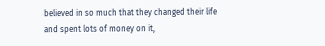believed in so much that they changed their life and spent lots of money on it,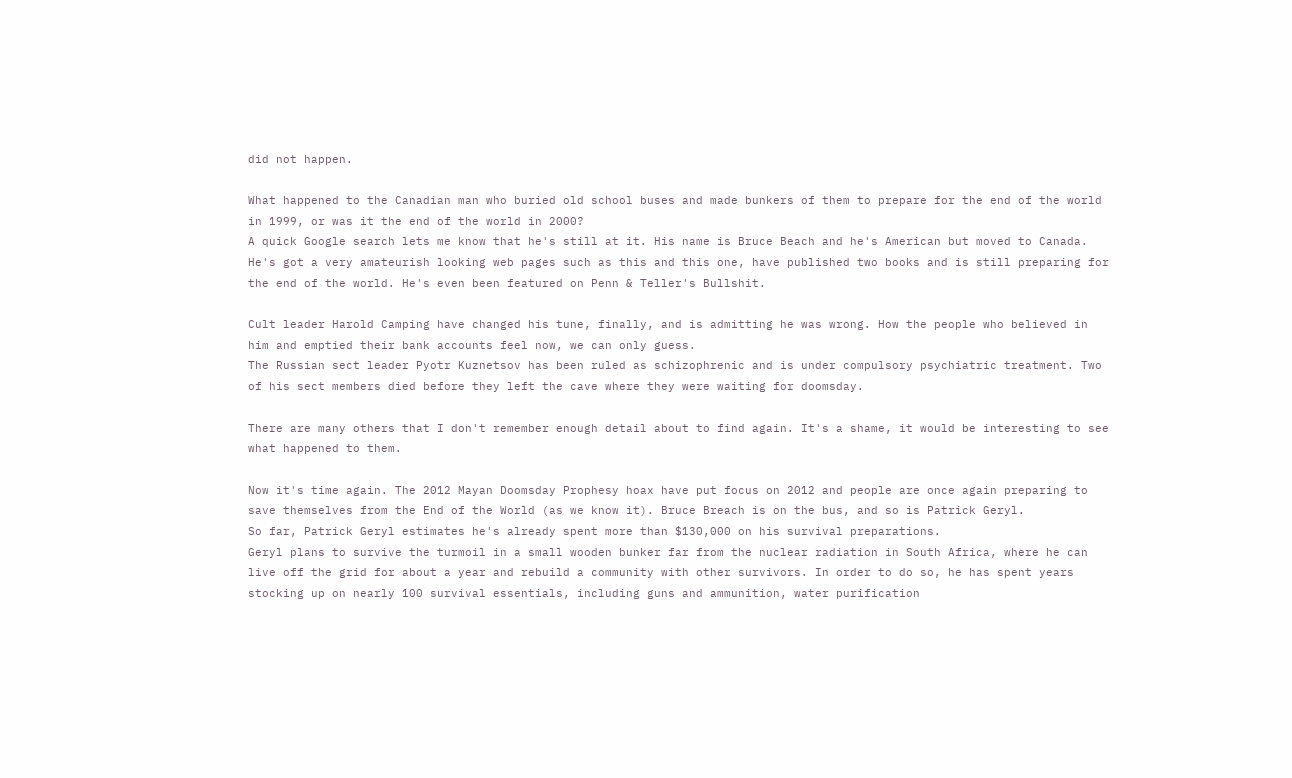did not happen.

What happened to the Canadian man who buried old school buses and made bunkers of them to prepare for the end of the world in 1999, or was it the end of the world in 2000?
A quick Google search lets me know that he's still at it. His name is Bruce Beach and he's American but moved to Canada. He's got a very amateurish looking web pages such as this and this one, have published two books and is still preparing for the end of the world. He's even been featured on Penn & Teller's Bullshit.

Cult leader Harold Camping have changed his tune, finally, and is admitting he was wrong. How the people who believed in him and emptied their bank accounts feel now, we can only guess.
The Russian sect leader Pyotr Kuznetsov has been ruled as schizophrenic and is under compulsory psychiatric treatment. Two of his sect members died before they left the cave where they were waiting for doomsday.

There are many others that I don't remember enough detail about to find again. It's a shame, it would be interesting to see what happened to them.

Now it's time again. The 2012 Mayan Doomsday Prophesy hoax have put focus on 2012 and people are once again preparing to save themselves from the End of the World (as we know it). Bruce Breach is on the bus, and so is Patrick Geryl.
So far, Patrick Geryl estimates he's already spent more than $130,000 on his survival preparations.
Geryl plans to survive the turmoil in a small wooden bunker far from the nuclear radiation in South Africa, where he can live off the grid for about a year and rebuild a community with other survivors. In order to do so, he has spent years stocking up on nearly 100 survival essentials, including guns and ammunition, water purification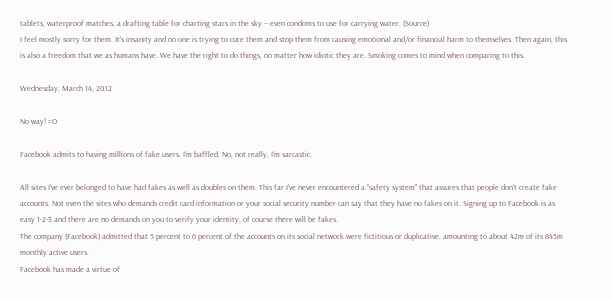tablets, waterproof matches, a drafting table for charting stars in the sky -- even condoms to use for carrying water. (Source)
I feel mostly sorry for them. It's insanity and no one is trying to cure them and stop them from causing emotional and/or financial harm to themselves. Then again, this is also a freedom that we as humans have. We have the right to do things, no matter how idiotic they are. Smoking comes to mind when comparing to this.

Wednesday, March 14, 2012

No way! =O

Facebook admits to having millions of fake users. I'm baffled. No, not really, I'm sarcastic.

All sites I've ever belonged to have had fakes as well as doubles on them. This far I've never encountered a "safety system" that assures that people don't create fake accounts. Not even the sites who demands credit card information or your social security number can say that they have no fakes on it. Signing up to Facebook is as easy 1-2-3 and there are no demands on you to verify your identity, of course there will be fakes.
The company (Facebook) admitted that 5 percent to 6 percent of the accounts on its social network were fictitious or duplicative, amounting to about 42m of its 845m monthly active users.
Facebook has made a virtue of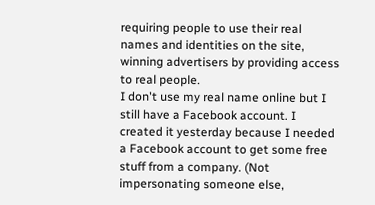requiring people to use their real names and identities on the site, winning advertisers by providing access to real people.
I don't use my real name online but I still have a Facebook account. I created it yesterday because I needed a Facebook account to get some free stuff from a company. (Not impersonating someone else,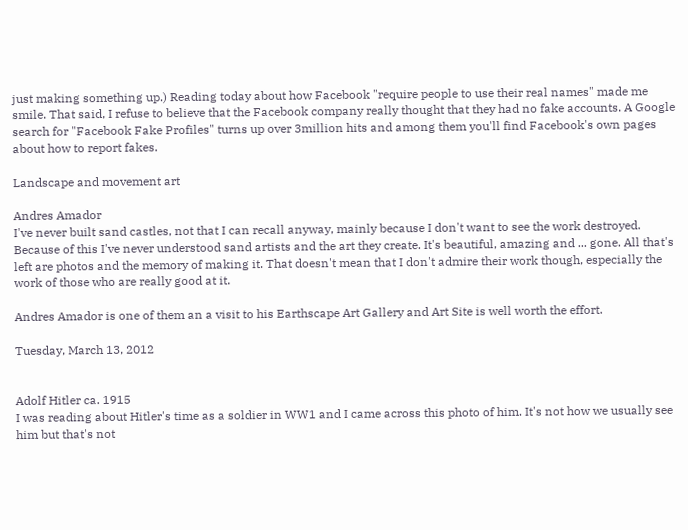just making something up.) Reading today about how Facebook "require people to use their real names" made me smile. That said, I refuse to believe that the Facebook company really thought that they had no fake accounts. A Google search for "Facebook Fake Profiles" turns up over 3million hits and among them you'll find Facebook's own pages about how to report fakes.

Landscape and movement art

Andres Amador
I've never built sand castles, not that I can recall anyway, mainly because I don't want to see the work destroyed. Because of this I've never understood sand artists and the art they create. It's beautiful, amazing and ... gone. All that's left are photos and the memory of making it. That doesn't mean that I don't admire their work though, especially the work of those who are really good at it.

Andres Amador is one of them an a visit to his Earthscape Art Gallery and Art Site is well worth the effort.

Tuesday, March 13, 2012


Adolf Hitler ca. 1915
I was reading about Hitler's time as a soldier in WW1 and I came across this photo of him. It's not how we usually see him but that's not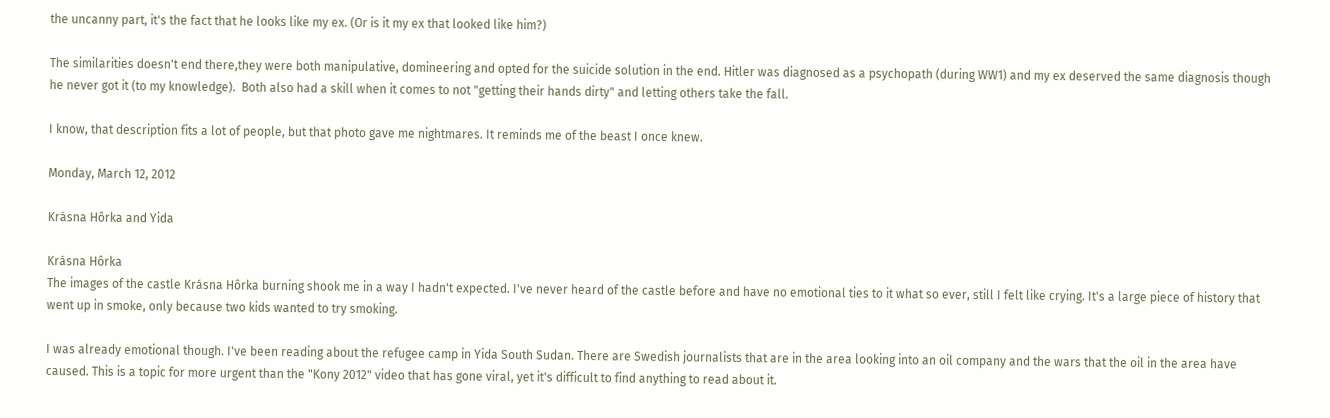the uncanny part, it's the fact that he looks like my ex. (Or is it my ex that looked like him?)

The similarities doesn't end there,they were both manipulative, domineering and opted for the suicide solution in the end. Hitler was diagnosed as a psychopath (during WW1) and my ex deserved the same diagnosis though he never got it (to my knowledge).  Both also had a skill when it comes to not "getting their hands dirty" and letting others take the fall.

I know, that description fits a lot of people, but that photo gave me nightmares. It reminds me of the beast I once knew.

Monday, March 12, 2012

Krásna Hôrka and Yida

Krásna Hôrka
The images of the castle Krásna Hôrka burning shook me in a way I hadn't expected. I've never heard of the castle before and have no emotional ties to it what so ever, still I felt like crying. It's a large piece of history that went up in smoke, only because two kids wanted to try smoking.

I was already emotional though. I've been reading about the refugee camp in Yida South Sudan. There are Swedish journalists that are in the area looking into an oil company and the wars that the oil in the area have caused. This is a topic for more urgent than the "Kony 2012" video that has gone viral, yet it's difficult to find anything to read about it.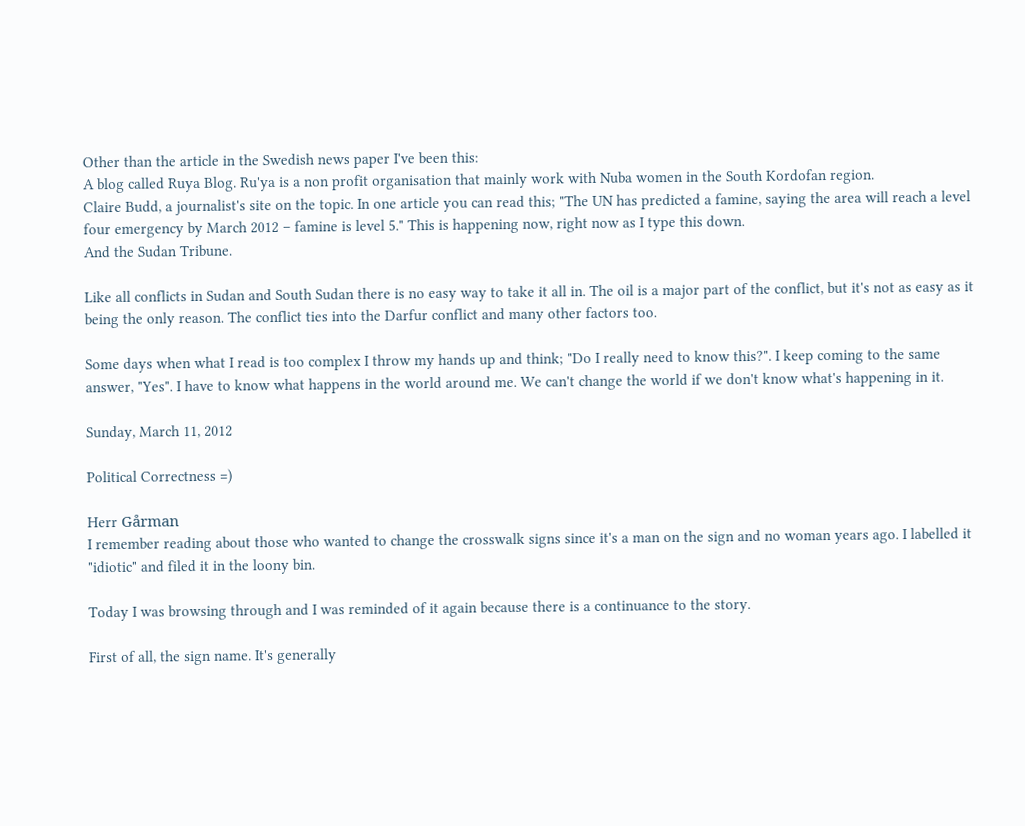Other than the article in the Swedish news paper I've been this:
A blog called Ruya Blog. Ru'ya is a non profit organisation that mainly work with Nuba women in the South Kordofan region.
Claire Budd, a journalist's site on the topic. In one article you can read this; "The UN has predicted a famine, saying the area will reach a level four emergency by March 2012 – famine is level 5." This is happening now, right now as I type this down.
And the Sudan Tribune.

Like all conflicts in Sudan and South Sudan there is no easy way to take it all in. The oil is a major part of the conflict, but it's not as easy as it being the only reason. The conflict ties into the Darfur conflict and many other factors too.

Some days when what I read is too complex I throw my hands up and think; "Do I really need to know this?". I keep coming to the same answer, "Yes". I have to know what happens in the world around me. We can't change the world if we don't know what's happening in it.

Sunday, March 11, 2012

Political Correctness =)

Herr Gårman
I remember reading about those who wanted to change the crosswalk signs since it's a man on the sign and no woman years ago. I labelled it "idiotic" and filed it in the loony bin.

Today I was browsing through and I was reminded of it again because there is a continuance to the story.

First of all, the sign name. It's generally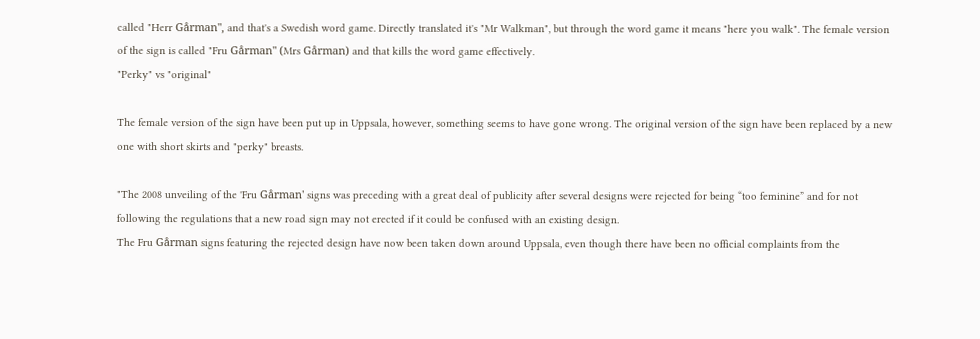called "Herr Gårman", and that's a Swedish word game. Directly translated it's "Mr Walkman", but through the word game it means "here you walk". The female version of the sign is called "Fru Gårman" (Mrs Gårman) and that kills the word game effectively.
"Perky" vs "original"

The female version of the sign have been put up in Uppsala, however, something seems to have gone wrong. The original version of the sign have been replaced by a new one with short skirts and "perky" breasts.

"The 2008 unveiling of the 'Fru Gårman' signs was preceding with a great deal of publicity after several designs were rejected for being “too feminine” and for not following the regulations that a new road sign may not erected if it could be confused with an existing design.
The Fru Gårman signs featuring the rejected design have now been taken down around Uppsala, even though there have been no official complaints from the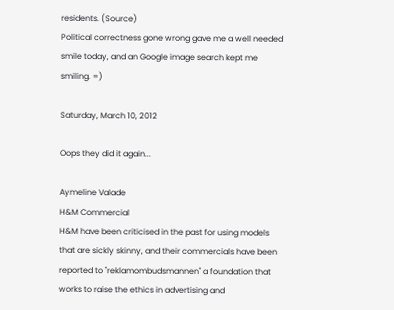residents. (Source)
Political correctness gone wrong gave me a well needed smile today, and an Google image search kept me smiling. =)

Saturday, March 10, 2012

Oops they did it again...

Aymeline Valade
H&M Commercial
H&M have been criticised in the past for using models that are sickly skinny, and their commercials have been reported to "reklamombudsmannen" a foundation that works to raise the ethics in advertising and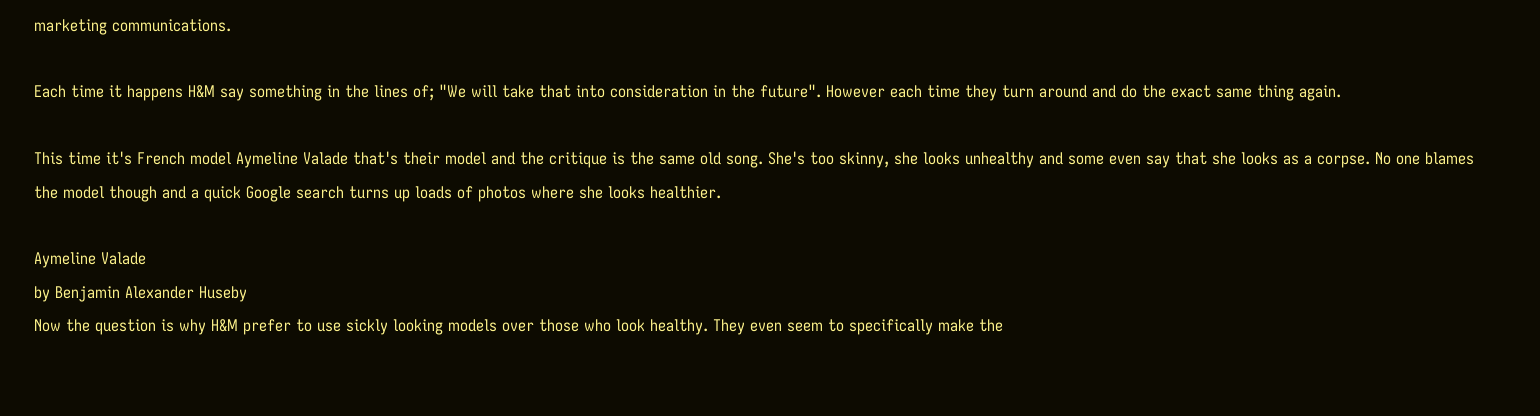marketing communications.

Each time it happens H&M say something in the lines of; "We will take that into consideration in the future". However each time they turn around and do the exact same thing again.

This time it's French model Aymeline Valade that's their model and the critique is the same old song. She's too skinny, she looks unhealthy and some even say that she looks as a corpse. No one blames the model though and a quick Google search turns up loads of photos where she looks healthier.

Aymeline Valade
by Benjamin Alexander Huseby
Now the question is why H&M prefer to use sickly looking models over those who look healthy. They even seem to specifically make the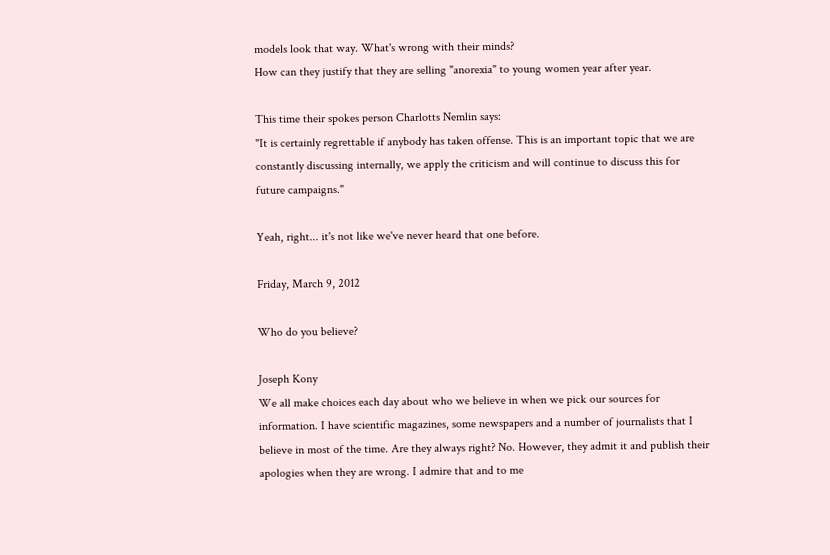models look that way. What's wrong with their minds?
How can they justify that they are selling "anorexia" to young women year after year.

This time their spokes person Charlotts Nemlin says:
"It is certainly regrettable if anybody has taken offense. This is an important topic that we are constantly discussing internally, we apply the criticism and will continue to discuss this for future campaigns."

Yeah, right... it's not like we've never heard that one before.

Friday, March 9, 2012

Who do you believe?

Joseph Kony
We all make choices each day about who we believe in when we pick our sources for information. I have scientific magazines, some newspapers and a number of journalists that I believe in most of the time. Are they always right? No. However, they admit it and publish their apologies when they are wrong. I admire that and to me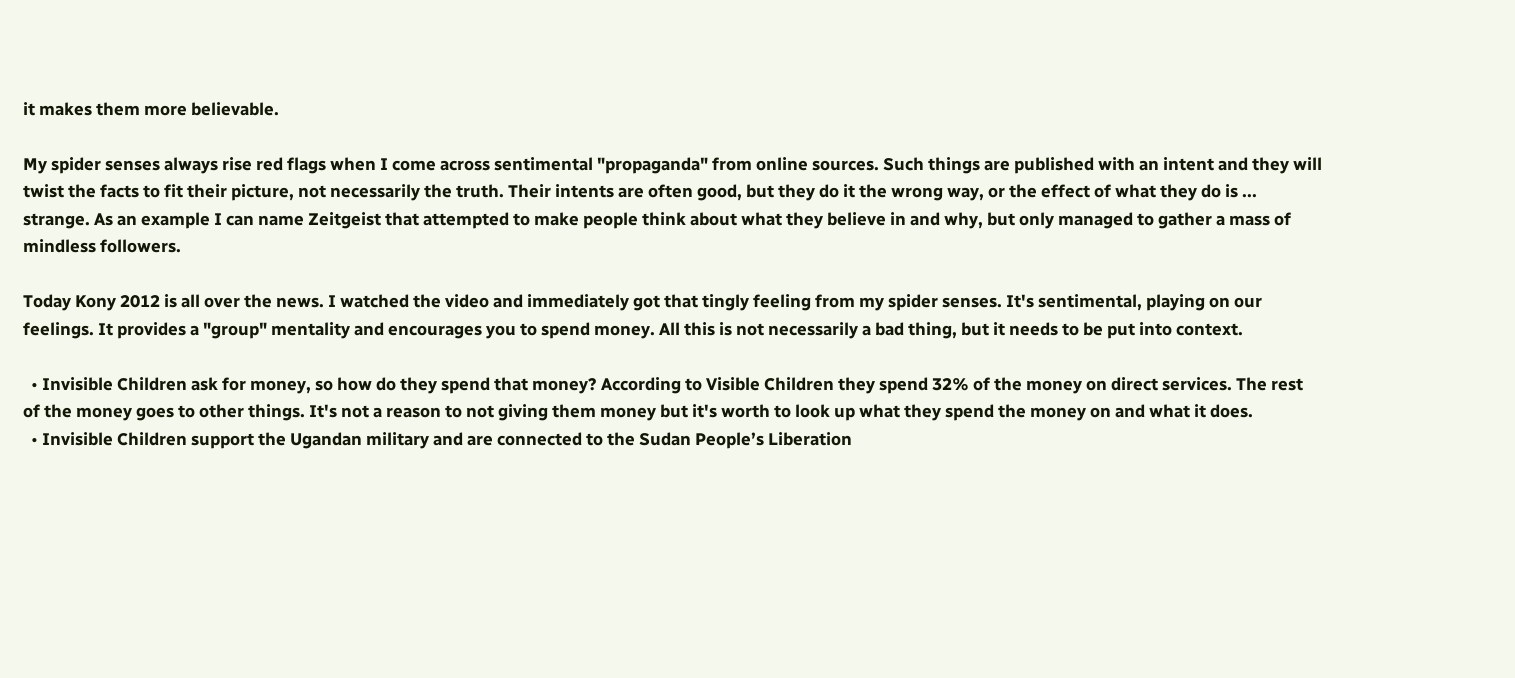it makes them more believable.

My spider senses always rise red flags when I come across sentimental "propaganda" from online sources. Such things are published with an intent and they will twist the facts to fit their picture, not necessarily the truth. Their intents are often good, but they do it the wrong way, or the effect of what they do is ... strange. As an example I can name Zeitgeist that attempted to make people think about what they believe in and why, but only managed to gather a mass of mindless followers.

Today Kony 2012 is all over the news. I watched the video and immediately got that tingly feeling from my spider senses. It's sentimental, playing on our feelings. It provides a "group" mentality and encourages you to spend money. All this is not necessarily a bad thing, but it needs to be put into context.

  • Invisible Children ask for money, so how do they spend that money? According to Visible Children they spend 32% of the money on direct services. The rest of the money goes to other things. It's not a reason to not giving them money but it's worth to look up what they spend the money on and what it does.
  • Invisible Children support the Ugandan military and are connected to the Sudan People’s Liberation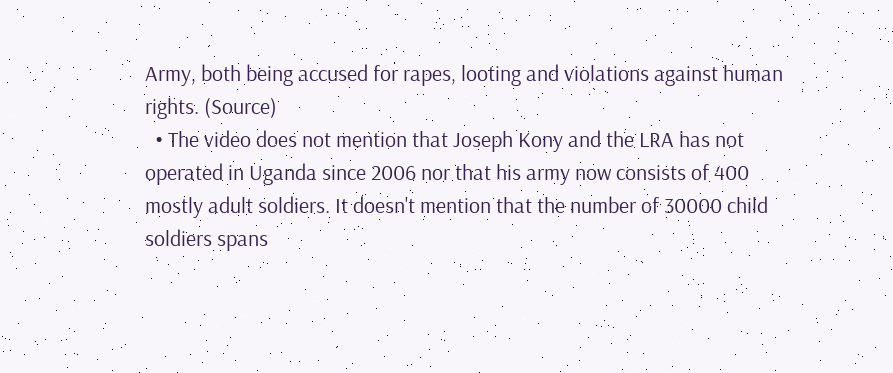Army, both being accused for rapes, looting and violations against human rights. (Source)
  • The video does not mention that Joseph Kony and the LRA has not operated in Uganda since 2006 nor that his army now consists of 400 mostly adult soldiers. It doesn't mention that the number of 30000 child soldiers spans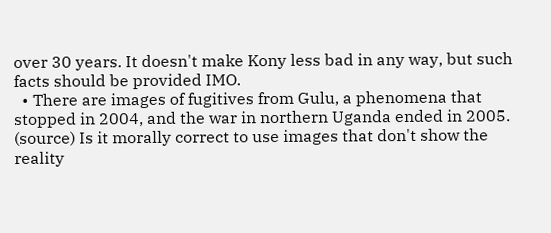over 30 years. It doesn't make Kony less bad in any way, but such facts should be provided IMO.
  • There are images of fugitives from Gulu, a phenomena that stopped in 2004, and the war in northern Uganda ended in 2005. (source) Is it morally correct to use images that don't show the reality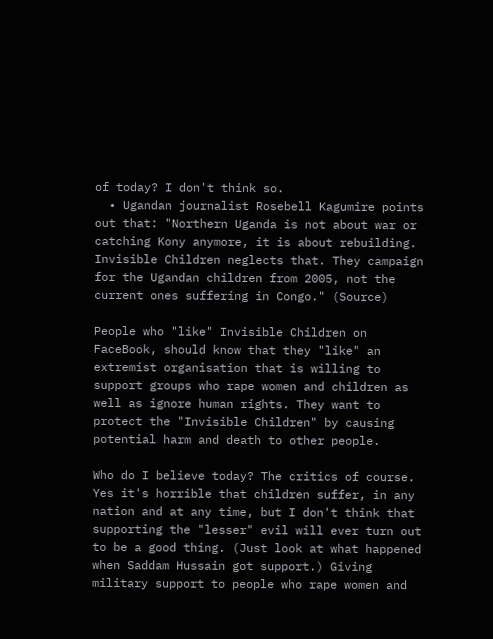of today? I don't think so.
  • Ugandan journalist Rosebell Kagumire points out that: "Northern Uganda is not about war or catching Kony anymore, it is about rebuilding. Invisible Children neglects that. They campaign for the Ugandan children from 2005, not the current ones suffering in Congo." (Source)

People who "like" Invisible Children on FaceBook, should know that they "like" an extremist organisation that is willing to support groups who rape women and children as well as ignore human rights. They want to protect the "Invisible Children" by causing potential harm and death to other people.

Who do I believe today? The critics of course.
Yes it's horrible that children suffer, in any nation and at any time, but I don't think that supporting the "lesser" evil will ever turn out to be a good thing. (Just look at what happened when Saddam Hussain got support.) Giving military support to people who rape women and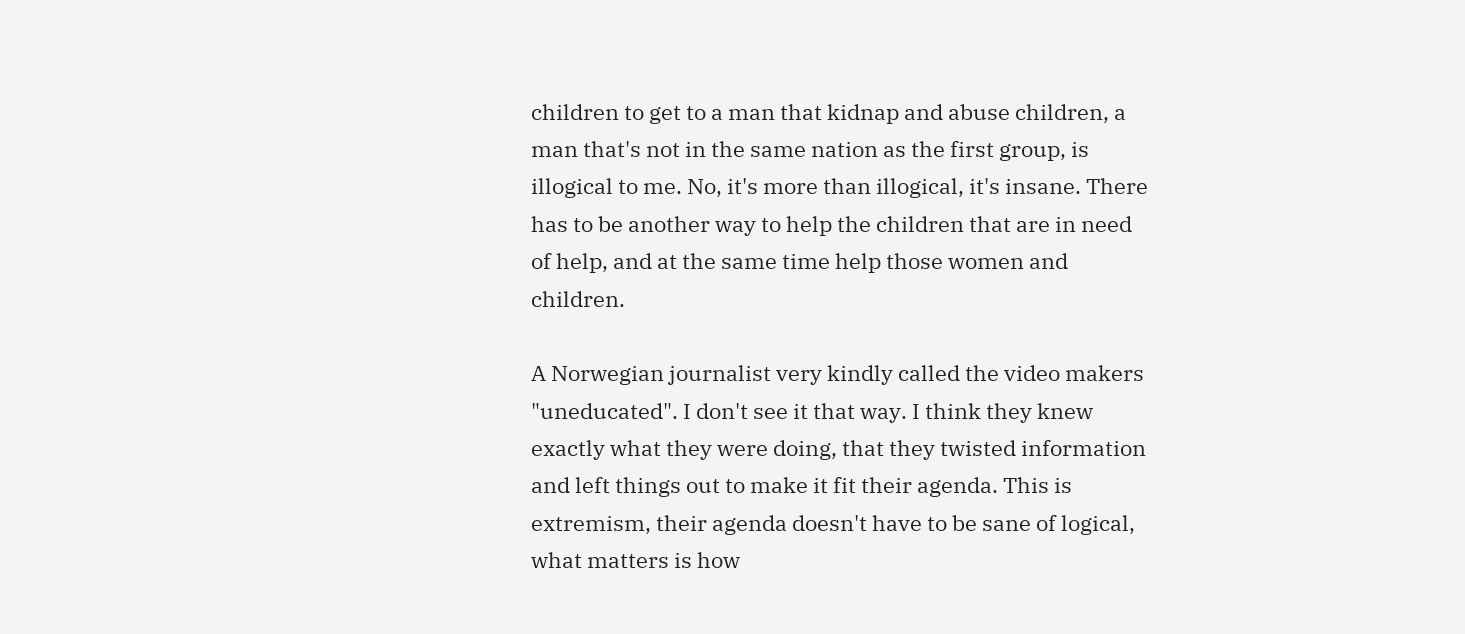children to get to a man that kidnap and abuse children, a man that's not in the same nation as the first group, is illogical to me. No, it's more than illogical, it's insane. There has to be another way to help the children that are in need of help, and at the same time help those women and children.

A Norwegian journalist very kindly called the video makers "uneducated". I don't see it that way. I think they knew exactly what they were doing, that they twisted information and left things out to make it fit their agenda. This is extremism, their agenda doesn't have to be sane of logical, what matters is how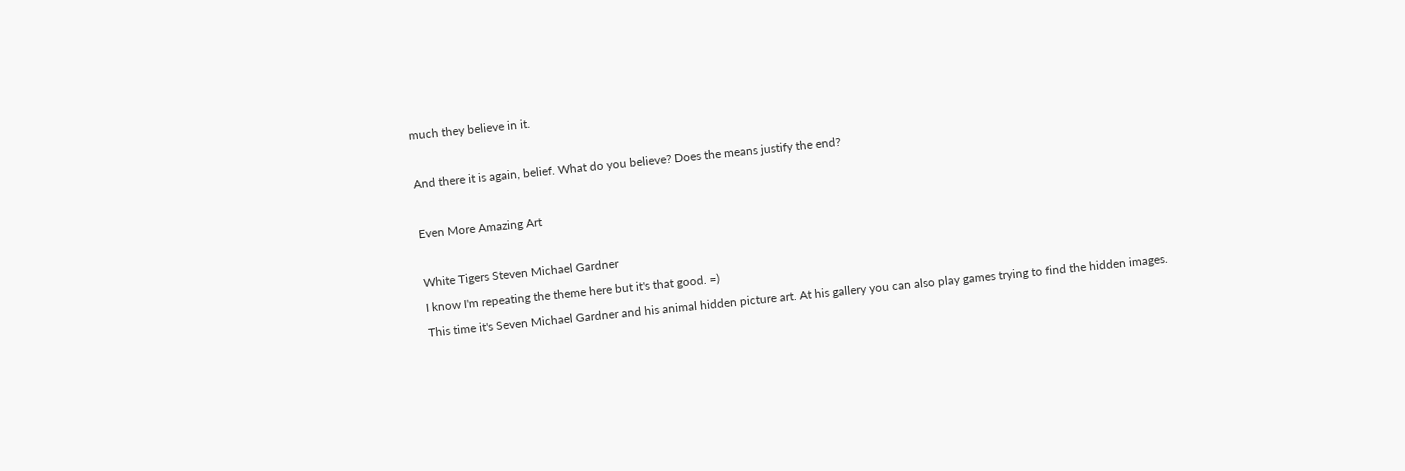much they believe in it.

And there it is again, belief. What do you believe? Does the means justify the end?

Even More Amazing Art

White Tigers Steven Michael Gardner
I know I'm repeating the theme here but it's that good. =)
This time it's Seven Michael Gardner and his animal hidden picture art. At his gallery you can also play games trying to find the hidden images.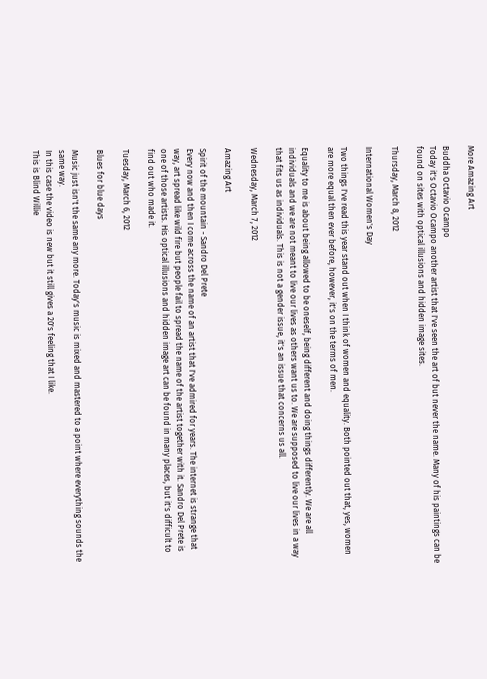More Amazing Art

Buddha Octavio Ocampo
Today it's Octavio Ocampo another artist that I've seen the art of but never the name. Many of his paintings can be found on sites with optical illusions and hidden image sites.

Thursday, March 8, 2012

International Women's Day

Two things I've read this year stand out when I think of women and equality. Both pointed out that, yes, women are more equal then ever before, however, it's on the terms of men.

Equality to me is about being allowed to be oneself, being different and doing things differently. We are all individuals and we are not meant to live our lives as others want us to. We are supposed to live our lives in a way that fits us as individuals. This is not a gender issue, it's an issue that concerns us all.

Wednesday, March 7, 2012

Amazing Art

Spirit of the mountain - Sandro Del Prete
Every now and then I come across the name of an artist that I've admired for years. The internet is strange that way, art spread like wild fire but people fail to spread the name of the artist together with it. Sandro Del Prete is one of those artists. His optical illusions and hidden image art can be found in many places, but it's difficult to find out who made it.

Tuesday, March 6, 2012

Blues for blue days

Music just isn't the same any more. Today's music is mixed and mastered to a point where everything sounds the same way.
In this case the video is new but it still gives a 20's feeling that I like.
This is Blind Willie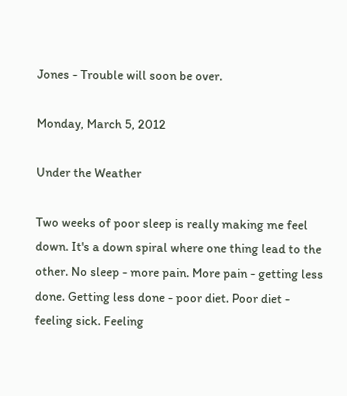Jones - Trouble will soon be over.

Monday, March 5, 2012

Under the Weather

Two weeks of poor sleep is really making me feel down. It's a down spiral where one thing lead to the other. No sleep - more pain. More pain - getting less done. Getting less done - poor diet. Poor diet - feeling sick. Feeling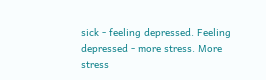sick - feeling depressed. Feeling depressed - more stress. More stress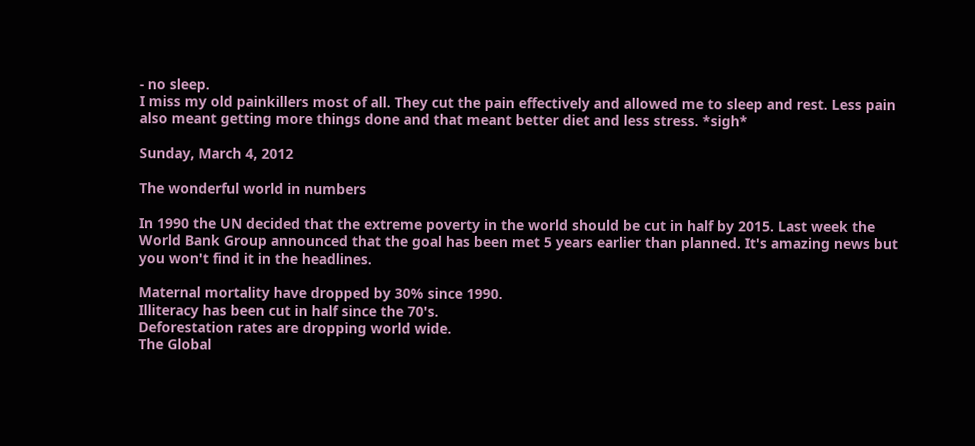- no sleep.
I miss my old painkillers most of all. They cut the pain effectively and allowed me to sleep and rest. Less pain also meant getting more things done and that meant better diet and less stress. *sigh*

Sunday, March 4, 2012

The wonderful world in numbers

In 1990 the UN decided that the extreme poverty in the world should be cut in half by 2015. Last week the World Bank Group announced that the goal has been met 5 years earlier than planned. It's amazing news but you won't find it in the headlines.

Maternal mortality have dropped by 30% since 1990.
Illiteracy has been cut in half since the 70's.
Deforestation rates are dropping world wide.
The Global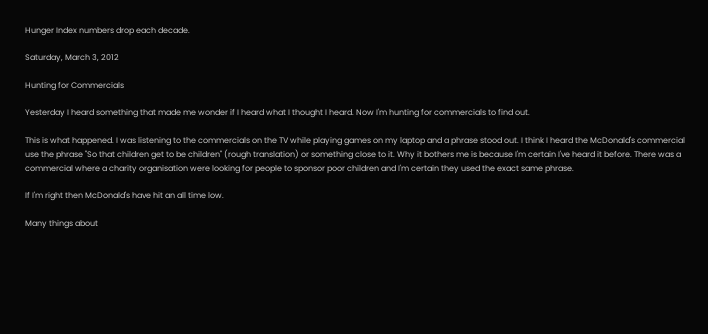Hunger Index numbers drop each decade.

Saturday, March 3, 2012

Hunting for Commercials

Yesterday I heard something that made me wonder if I heard what I thought I heard. Now I'm hunting for commercials to find out.

This is what happened. I was listening to the commercials on the TV while playing games on my laptop and a phrase stood out. I think I heard the McDonald's commercial use the phrase "So that children get to be children" (rough translation) or something close to it. Why it bothers me is because I'm certain I've heard it before. There was a commercial where a charity organisation were looking for people to sponsor poor children and I'm certain they used the exact same phrase.

If I'm right then McDonald's have hit an all time low.

Many things about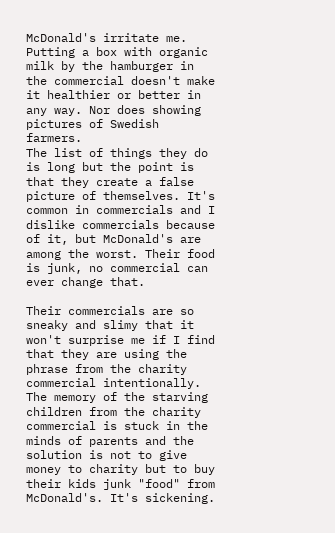McDonald's irritate me. Putting a box with organic milk by the hamburger in the commercial doesn't make it healthier or better in any way. Nor does showing pictures of Swedish farmers.
The list of things they do is long but the point is that they create a false picture of themselves. It's common in commercials and I dislike commercials because of it, but McDonald's are among the worst. Their food is junk, no commercial can ever change that.

Their commercials are so sneaky and slimy that it won't surprise me if I find that they are using the phrase from the charity commercial intentionally. The memory of the starving children from the charity commercial is stuck in the minds of parents and the solution is not to give money to charity but to buy their kids junk "food" from McDonald's. It's sickening.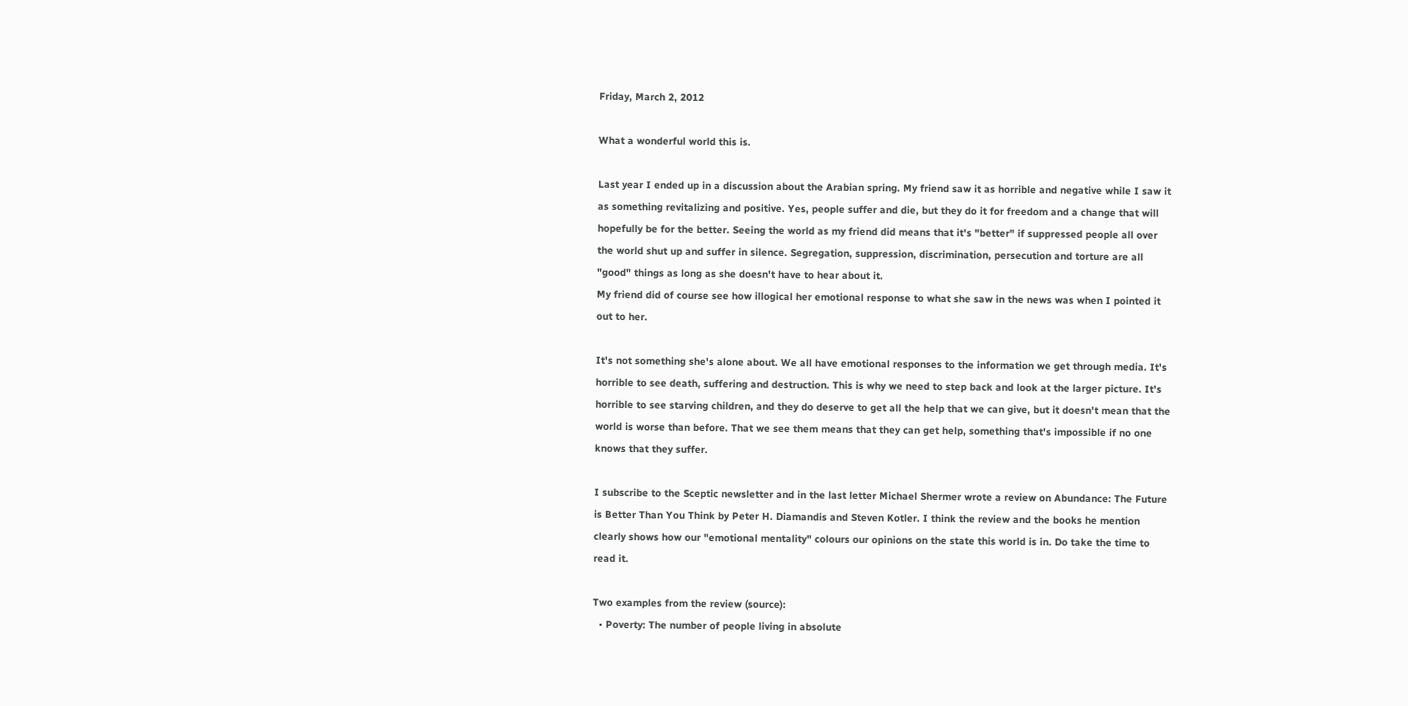Friday, March 2, 2012

What a wonderful world this is.

Last year I ended up in a discussion about the Arabian spring. My friend saw it as horrible and negative while I saw it as something revitalizing and positive. Yes, people suffer and die, but they do it for freedom and a change that will hopefully be for the better. Seeing the world as my friend did means that it's "better" if suppressed people all over the world shut up and suffer in silence. Segregation, suppression, discrimination, persecution and torture are all "good" things as long as she doesn't have to hear about it.
My friend did of course see how illogical her emotional response to what she saw in the news was when I pointed it out to her.

It's not something she's alone about. We all have emotional responses to the information we get through media. It's horrible to see death, suffering and destruction. This is why we need to step back and look at the larger picture. It's horrible to see starving children, and they do deserve to get all the help that we can give, but it doesn't mean that the world is worse than before. That we see them means that they can get help, something that's impossible if no one knows that they suffer.

I subscribe to the Sceptic newsletter and in the last letter Michael Shermer wrote a review on Abundance: The Future is Better Than You Think by Peter H. Diamandis and Steven Kotler. I think the review and the books he mention clearly shows how our "emotional mentality" colours our opinions on the state this world is in. Do take the time to read it.

Two examples from the review (source):
  • Poverty: The number of people living in absolute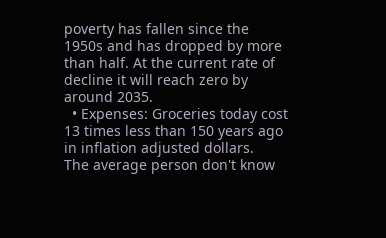poverty has fallen since the 1950s and has dropped by more than half. At the current rate of decline it will reach zero by around 2035.
  • Expenses: Groceries today cost 13 times less than 150 years ago in inflation adjusted dollars.
The average person don't know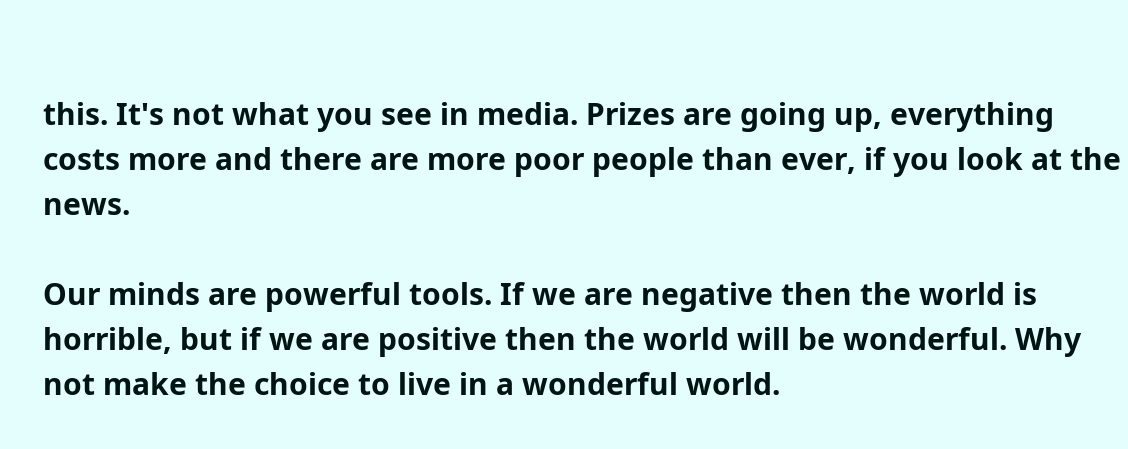this. It's not what you see in media. Prizes are going up, everything costs more and there are more poor people than ever, if you look at the news.

Our minds are powerful tools. If we are negative then the world is horrible, but if we are positive then the world will be wonderful. Why not make the choice to live in a wonderful world.